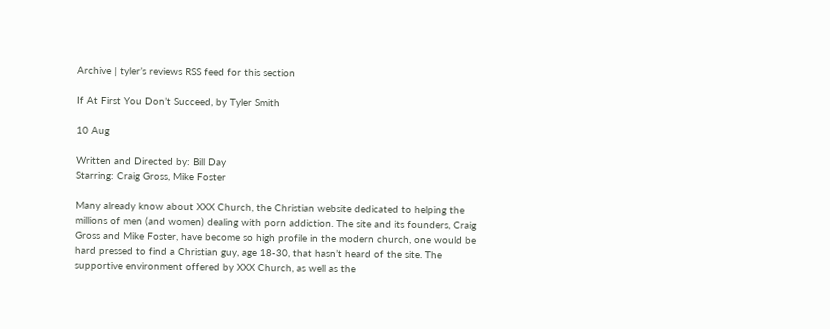Archive | tyler’s reviews RSS feed for this section

If At First You Don’t Succeed, by Tyler Smith

10 Aug

Written and Directed by: Bill Day
Starring: Craig Gross, Mike Foster

Many already know about XXX Church, the Christian website dedicated to helping the millions of men (and women) dealing with porn addiction. The site and its founders, Craig Gross and Mike Foster, have become so high profile in the modern church, one would be hard pressed to find a Christian guy, age 18-30, that hasn’t heard of the site. The supportive environment offered by XXX Church, as well as the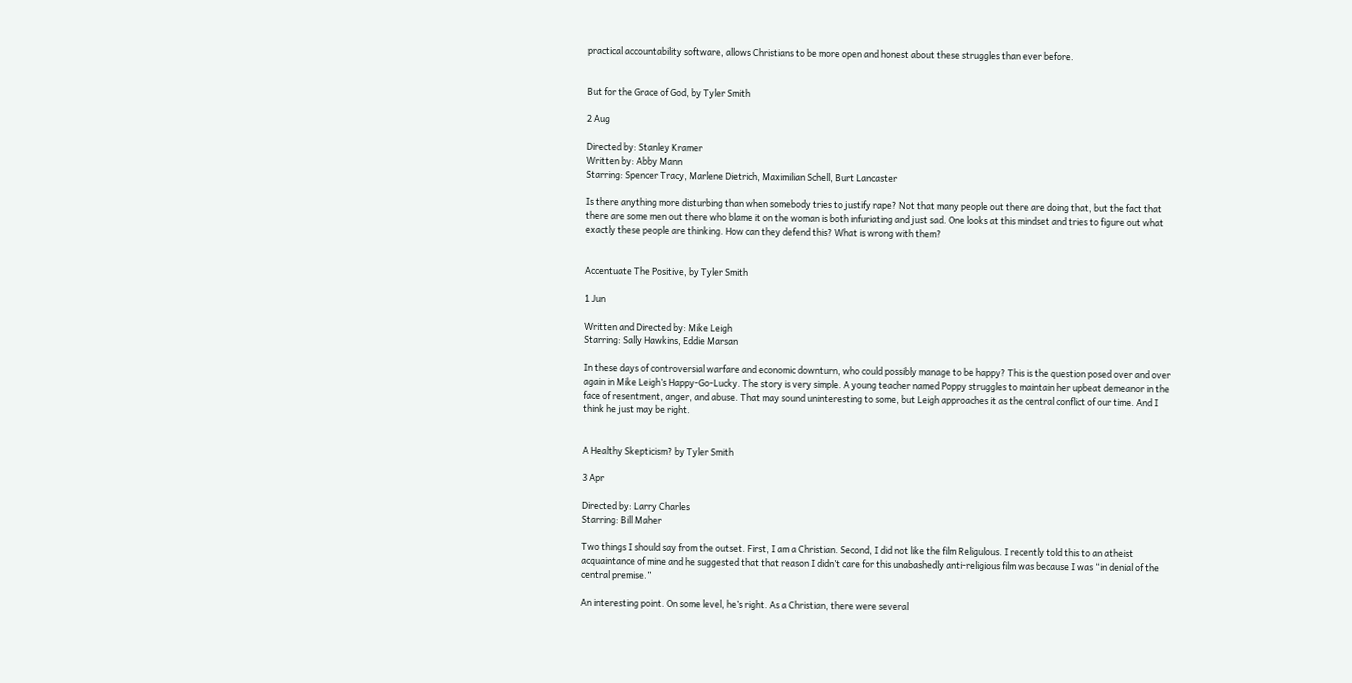practical accountability software, allows Christians to be more open and honest about these struggles than ever before.


But for the Grace of God, by Tyler Smith

2 Aug

Directed by: Stanley Kramer
Written by: Abby Mann
Starring: Spencer Tracy, Marlene Dietrich, Maximilian Schell, Burt Lancaster

Is there anything more disturbing than when somebody tries to justify rape? Not that many people out there are doing that, but the fact that there are some men out there who blame it on the woman is both infuriating and just sad. One looks at this mindset and tries to figure out what exactly these people are thinking. How can they defend this? What is wrong with them?


Accentuate The Positive, by Tyler Smith

1 Jun

Written and Directed by: Mike Leigh
Starring: Sally Hawkins, Eddie Marsan

In these days of controversial warfare and economic downturn, who could possibly manage to be happy? This is the question posed over and over again in Mike Leigh’s Happy-Go-Lucky. The story is very simple. A young teacher named Poppy struggles to maintain her upbeat demeanor in the face of resentment, anger, and abuse. That may sound uninteresting to some, but Leigh approaches it as the central conflict of our time. And I think he just may be right.


A Healthy Skepticism? by Tyler Smith

3 Apr

Directed by: Larry Charles
Starring: Bill Maher

Two things I should say from the outset. First, I am a Christian. Second, I did not like the film Religulous. I recently told this to an atheist acquaintance of mine and he suggested that that reason I didn’t care for this unabashedly anti-religious film was because I was “in denial of the central premise.”

An interesting point. On some level, he’s right. As a Christian, there were several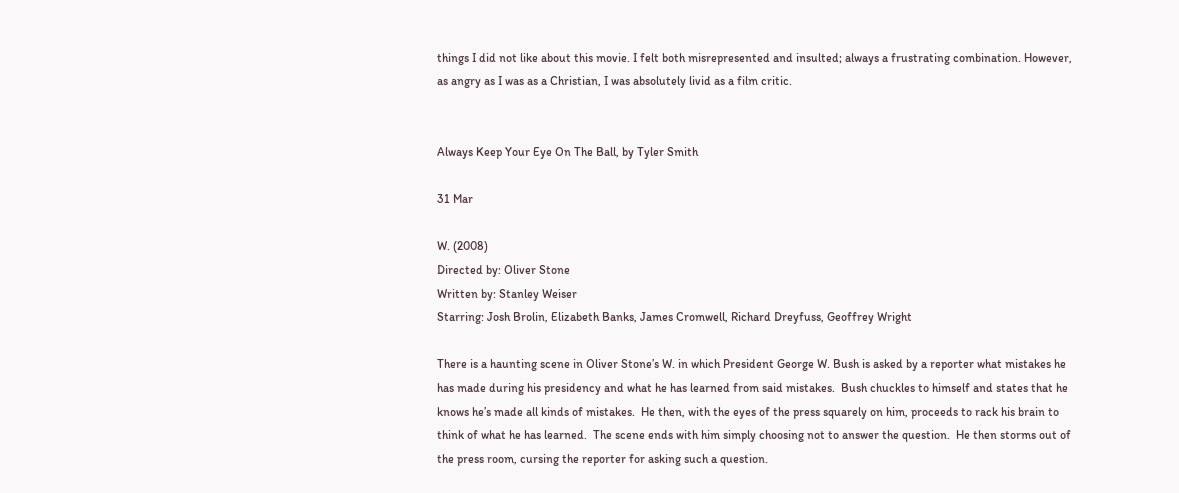things I did not like about this movie. I felt both misrepresented and insulted; always a frustrating combination. However, as angry as I was as a Christian, I was absolutely livid as a film critic.


Always Keep Your Eye On The Ball, by Tyler Smith

31 Mar

W. (2008)
Directed by: Oliver Stone
Written by: Stanley Weiser
Starring: Josh Brolin, Elizabeth Banks, James Cromwell, Richard Dreyfuss, Geoffrey Wright

There is a haunting scene in Oliver Stone’s W. in which President George W. Bush is asked by a reporter what mistakes he has made during his presidency and what he has learned from said mistakes.  Bush chuckles to himself and states that he knows he’s made all kinds of mistakes.  He then, with the eyes of the press squarely on him, proceeds to rack his brain to think of what he has learned.  The scene ends with him simply choosing not to answer the question.  He then storms out of the press room, cursing the reporter for asking such a question.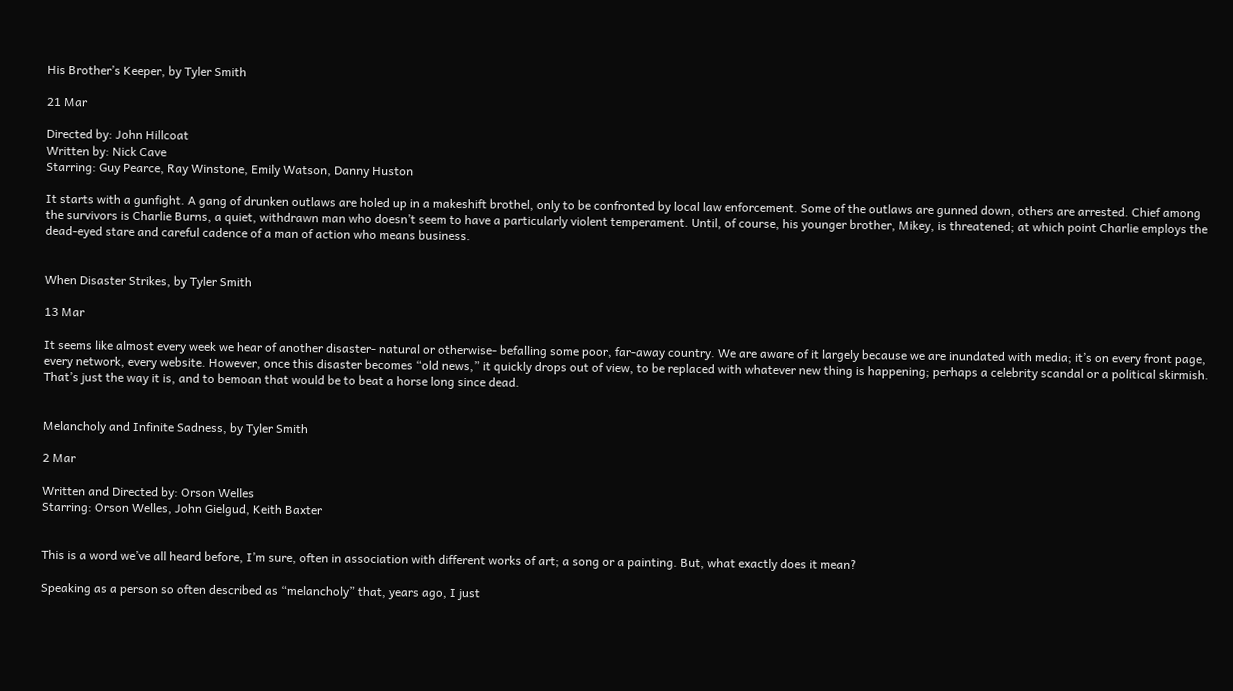His Brother’s Keeper, by Tyler Smith

21 Mar

Directed by: John Hillcoat
Written by: Nick Cave
Starring: Guy Pearce, Ray Winstone, Emily Watson, Danny Huston

It starts with a gunfight. A gang of drunken outlaws are holed up in a makeshift brothel, only to be confronted by local law enforcement. Some of the outlaws are gunned down, others are arrested. Chief among the survivors is Charlie Burns, a quiet, withdrawn man who doesn’t seem to have a particularly violent temperament. Until, of course, his younger brother, Mikey, is threatened; at which point Charlie employs the dead-eyed stare and careful cadence of a man of action who means business.


When Disaster Strikes, by Tyler Smith

13 Mar

It seems like almost every week we hear of another disaster- natural or otherwise- befalling some poor, far-away country. We are aware of it largely because we are inundated with media; it’s on every front page, every network, every website. However, once this disaster becomes “old news,” it quickly drops out of view, to be replaced with whatever new thing is happening; perhaps a celebrity scandal or a political skirmish. That’s just the way it is, and to bemoan that would be to beat a horse long since dead.


Melancholy and Infinite Sadness, by Tyler Smith

2 Mar

Written and Directed by: Orson Welles
Starring: Orson Welles, John Gielgud, Keith Baxter


This is a word we’ve all heard before, I’m sure, often in association with different works of art; a song or a painting. But, what exactly does it mean?

Speaking as a person so often described as “melancholy” that, years ago, I just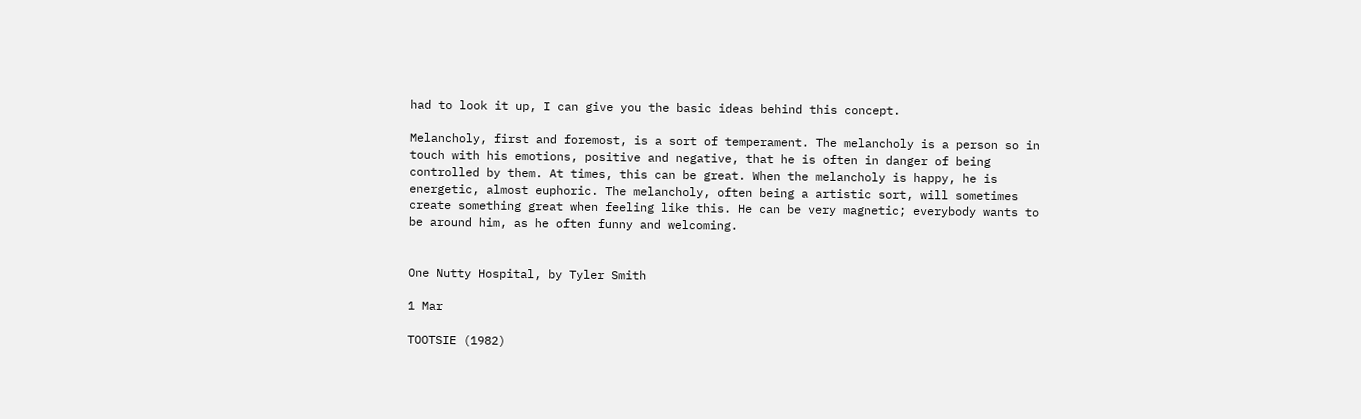had to look it up, I can give you the basic ideas behind this concept.

Melancholy, first and foremost, is a sort of temperament. The melancholy is a person so in touch with his emotions, positive and negative, that he is often in danger of being controlled by them. At times, this can be great. When the melancholy is happy, he is energetic, almost euphoric. The melancholy, often being a artistic sort, will sometimes create something great when feeling like this. He can be very magnetic; everybody wants to be around him, as he often funny and welcoming.


One Nutty Hospital, by Tyler Smith

1 Mar

TOOTSIE (1982)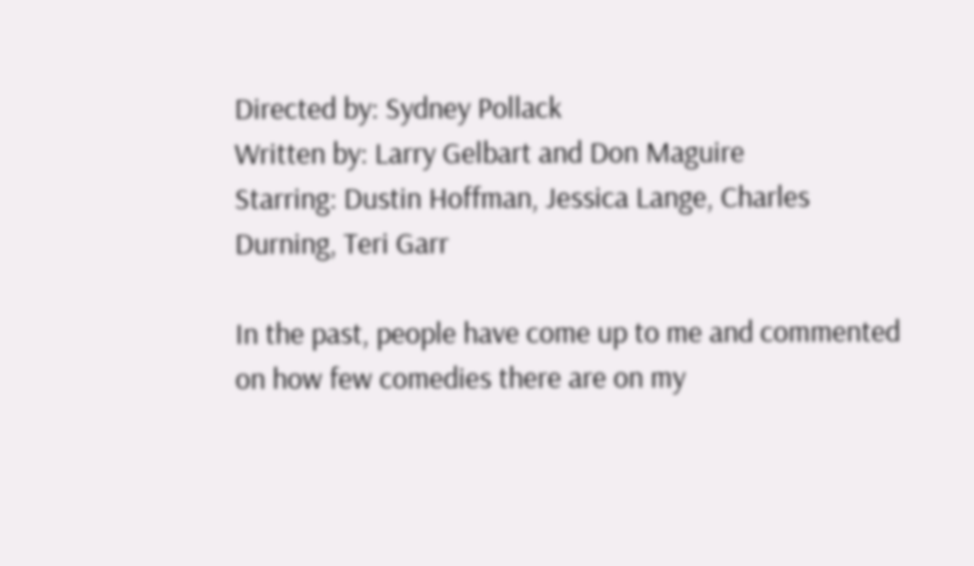Directed by: Sydney Pollack
Written by: Larry Gelbart and Don Maguire
Starring: Dustin Hoffman, Jessica Lange, Charles Durning, Teri Garr

In the past, people have come up to me and commented on how few comedies there are on my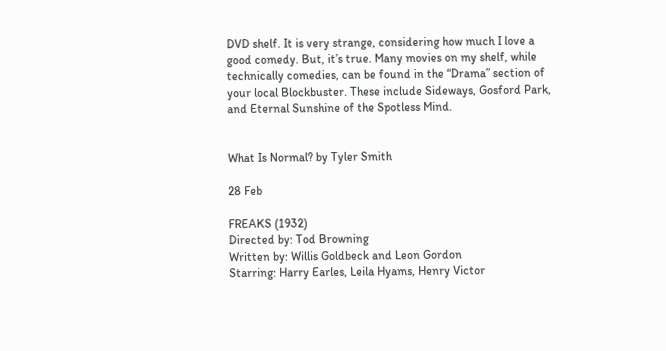DVD shelf. It is very strange, considering how much I love a good comedy. But, it’s true. Many movies on my shelf, while technically comedies, can be found in the “Drama” section of your local Blockbuster. These include Sideways, Gosford Park, and Eternal Sunshine of the Spotless Mind.


What Is Normal? by Tyler Smith

28 Feb

FREAKS (1932)
Directed by: Tod Browning
Written by: Willis Goldbeck and Leon Gordon
Starring: Harry Earles, Leila Hyams, Henry Victor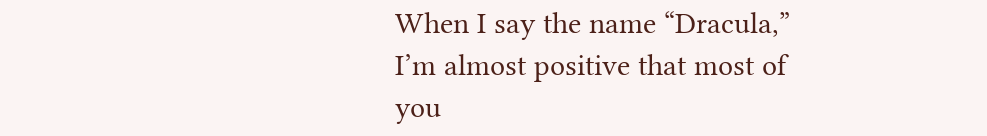When I say the name “Dracula,” I’m almost positive that most of you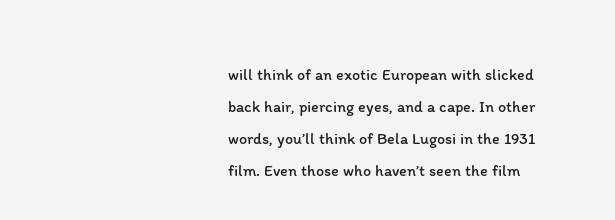will think of an exotic European with slicked back hair, piercing eyes, and a cape. In other words, you’ll think of Bela Lugosi in the 1931 film. Even those who haven’t seen the film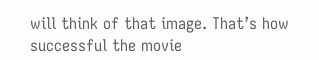will think of that image. That’s how successful the movie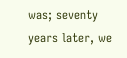was; seventy years later, we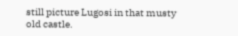still picture Lugosi in that musty old castle.